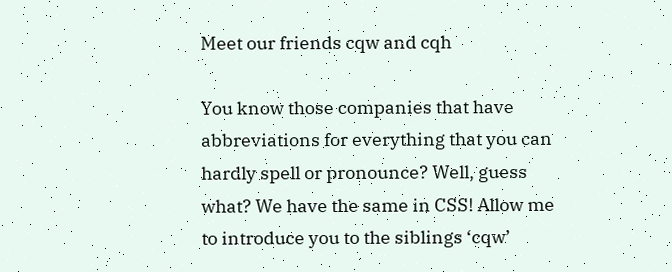Meet our friends cqw and cqh

You know those companies that have abbreviations for everything that you can hardly spell or pronounce? Well, guess what? We have the same in CSS! Allow me to introduce you to the siblings ‘cqw’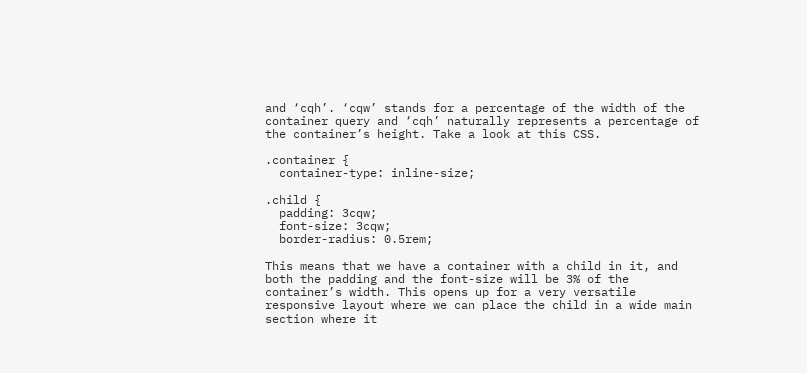and ‘cqh’. ‘cqw’ stands for a percentage of the width of the container query and ‘cqh’ naturally represents a percentage of the container’s height. Take a look at this CSS.

.container {
  container-type: inline-size;

.child {
  padding: 3cqw;
  font-size: 3cqw;
  border-radius: 0.5rem;

This means that we have a container with a child in it, and both the padding and the font-size will be 3% of the container’s width. This opens up for a very versatile responsive layout where we can place the child in a wide main section where it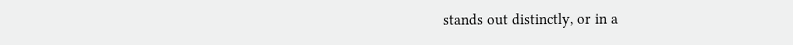stands out distinctly, or in a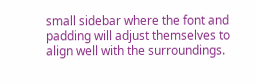small sidebar where the font and padding will adjust themselves to align well with the surroundings.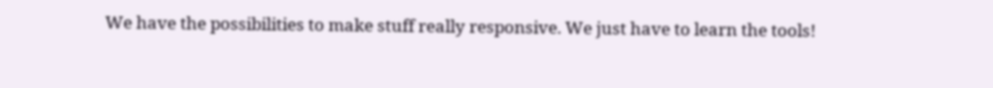We have the possibilities to make stuff really responsive. We just have to learn the tools!